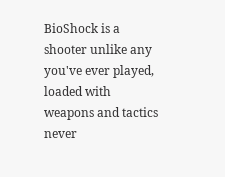BioShock is a shooter unlike any you've ever played, loaded with weapons and tactics never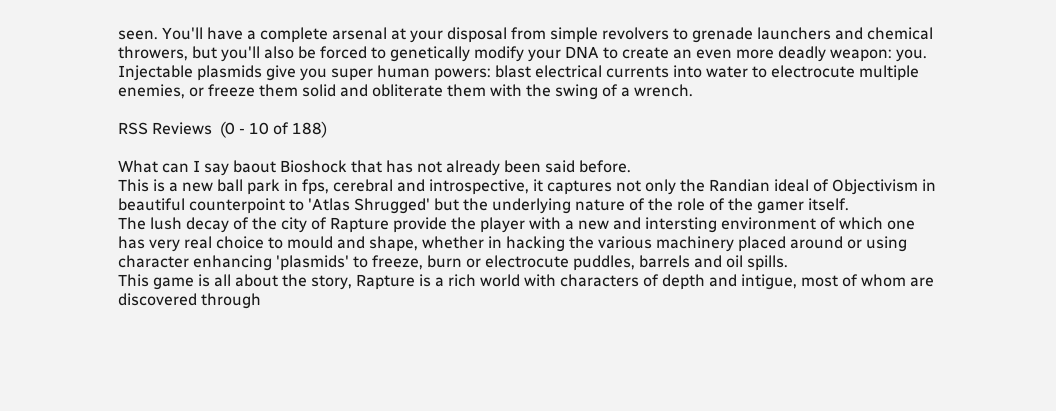seen. You'll have a complete arsenal at your disposal from simple revolvers to grenade launchers and chemical throwers, but you'll also be forced to genetically modify your DNA to create an even more deadly weapon: you. Injectable plasmids give you super human powers: blast electrical currents into water to electrocute multiple enemies, or freeze them solid and obliterate them with the swing of a wrench.

RSS Reviews  (0 - 10 of 188)

What can I say baout Bioshock that has not already been said before.
This is a new ball park in fps, cerebral and introspective, it captures not only the Randian ideal of Objectivism in beautiful counterpoint to 'Atlas Shrugged' but the underlying nature of the role of the gamer itself.
The lush decay of the city of Rapture provide the player with a new and intersting environment of which one has very real choice to mould and shape, whether in hacking the various machinery placed around or using character enhancing 'plasmids' to freeze, burn or electrocute puddles, barrels and oil spills.
This game is all about the story, Rapture is a rich world with characters of depth and intigue, most of whom are discovered through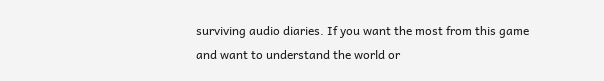surviving audio diaries. If you want the most from this game and want to understand the world or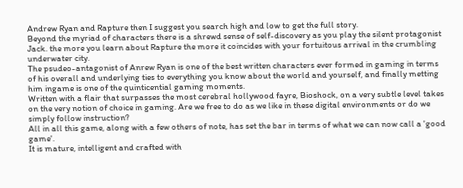Andrew Ryan and Rapture then I suggest you search high and low to get the full story.
Beyond the myriad of characters there is a shrewd sense of self-discovery as you play the silent protagonist Jack. the more you learn about Rapture the more it coincides with your fortuitous arrival in the crumbling underwater city.
The psudeo-antagonist of Anrew Ryan is one of the best written characters ever formed in gaming in terms of his overall and underlying ties to everything you know about the world and yourself, and finally metting him ingame is one of the quinticential gaming moments.
Written with a flair that surpasses the most cerebral hollywood fayre, Bioshock, on a very subtle level takes on the very notion of choice in gaming. Are we free to do as we like in these digital environments or do we simply follow instruction?
All in all this game, along with a few others of note, has set the bar in terms of what we can now call a 'good game'.
It is mature, intelligent and crafted with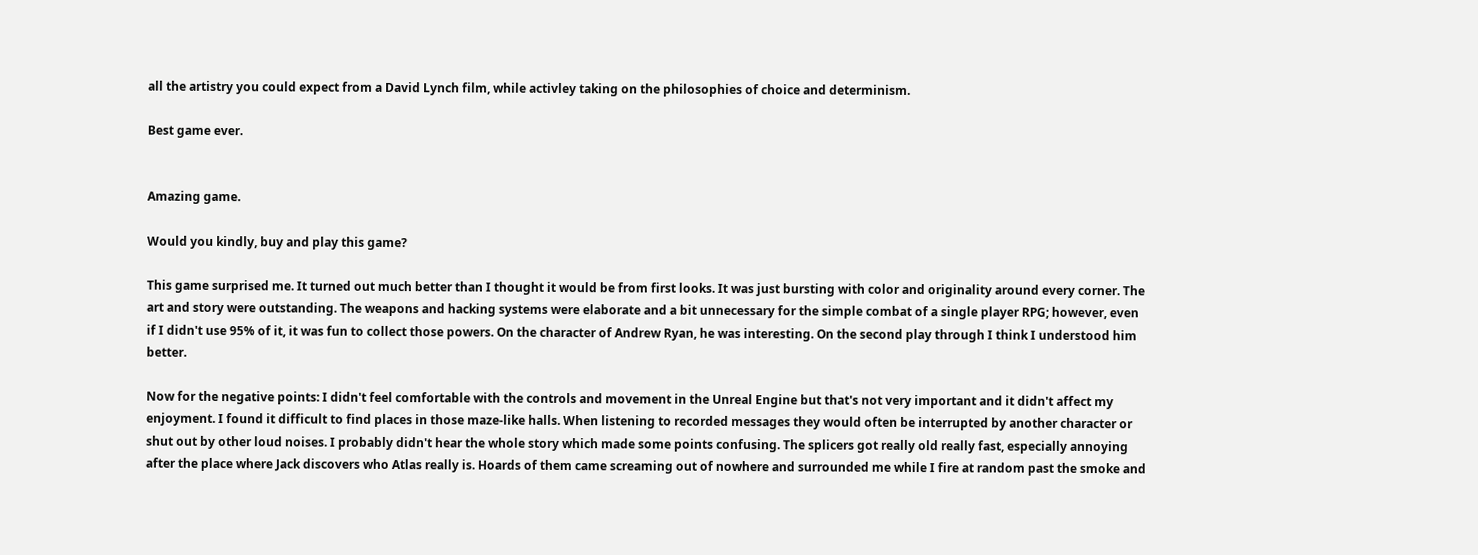all the artistry you could expect from a David Lynch film, while activley taking on the philosophies of choice and determinism.

Best game ever.


Amazing game.

Would you kindly, buy and play this game?

This game surprised me. It turned out much better than I thought it would be from first looks. It was just bursting with color and originality around every corner. The art and story were outstanding. The weapons and hacking systems were elaborate and a bit unnecessary for the simple combat of a single player RPG; however, even if I didn't use 95% of it, it was fun to collect those powers. On the character of Andrew Ryan, he was interesting. On the second play through I think I understood him better.

Now for the negative points: I didn't feel comfortable with the controls and movement in the Unreal Engine but that's not very important and it didn't affect my enjoyment. I found it difficult to find places in those maze-like halls. When listening to recorded messages they would often be interrupted by another character or shut out by other loud noises. I probably didn't hear the whole story which made some points confusing. The splicers got really old really fast, especially annoying after the place where Jack discovers who Atlas really is. Hoards of them came screaming out of nowhere and surrounded me while I fire at random past the smoke and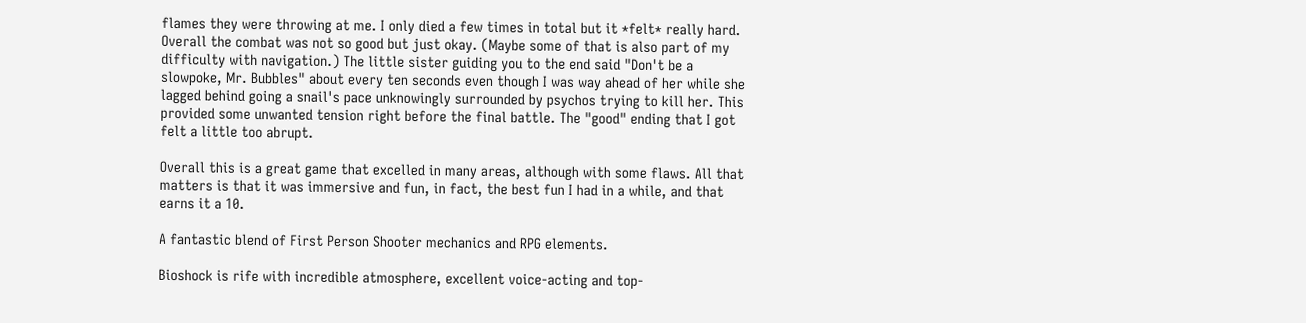flames they were throwing at me. I only died a few times in total but it *felt* really hard. Overall the combat was not so good but just okay. (Maybe some of that is also part of my difficulty with navigation.) The little sister guiding you to the end said "Don't be a slowpoke, Mr. Bubbles" about every ten seconds even though I was way ahead of her while she lagged behind going a snail's pace unknowingly surrounded by psychos trying to kill her. This provided some unwanted tension right before the final battle. The "good" ending that I got felt a little too abrupt.

Overall this is a great game that excelled in many areas, although with some flaws. All that matters is that it was immersive and fun, in fact, the best fun I had in a while, and that earns it a 10.

A fantastic blend of First Person Shooter mechanics and RPG elements.

Bioshock is rife with incredible atmosphere, excellent voice-acting and top-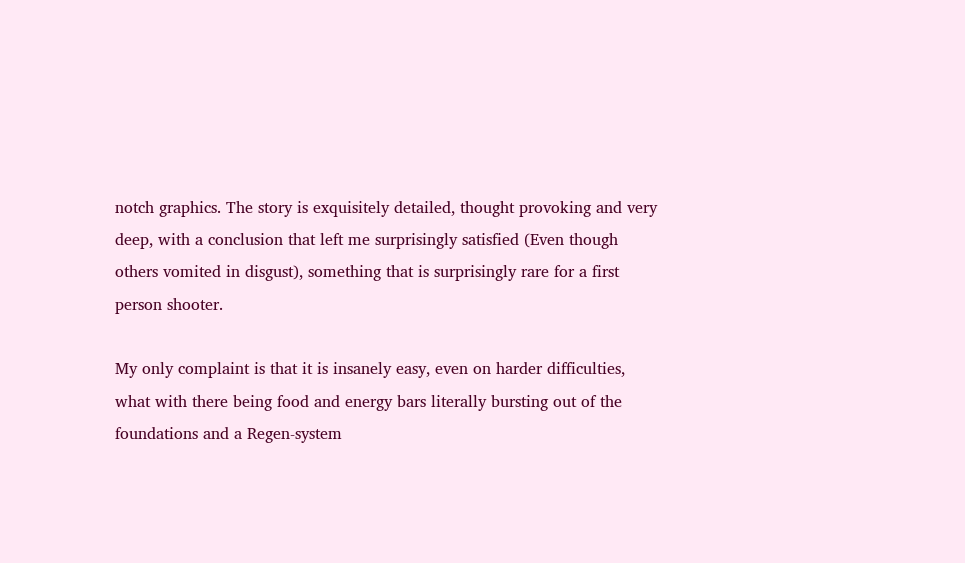notch graphics. The story is exquisitely detailed, thought provoking and very deep, with a conclusion that left me surprisingly satisfied (Even though others vomited in disgust), something that is surprisingly rare for a first person shooter.

My only complaint is that it is insanely easy, even on harder difficulties, what with there being food and energy bars literally bursting out of the foundations and a Regen-system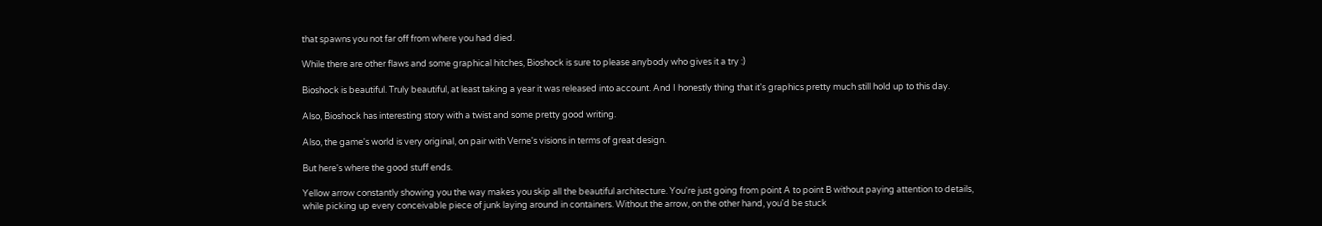that spawns you not far off from where you had died.

While there are other flaws and some graphical hitches, Bioshock is sure to please anybody who gives it a try :)

Bioshock is beautiful. Truly beautiful, at least taking a year it was released into account. And I honestly thing that it's graphics pretty much still hold up to this day.

Also, Bioshock has interesting story with a twist and some pretty good writing.

Also, the game's world is very original, on pair with Verne's visions in terms of great design.

But here's where the good stuff ends.

Yellow arrow constantly showing you the way makes you skip all the beautiful architecture. You're just going from point A to point B without paying attention to details, while picking up every conceivable piece of junk laying around in containers. Without the arrow, on the other hand, you'd be stuck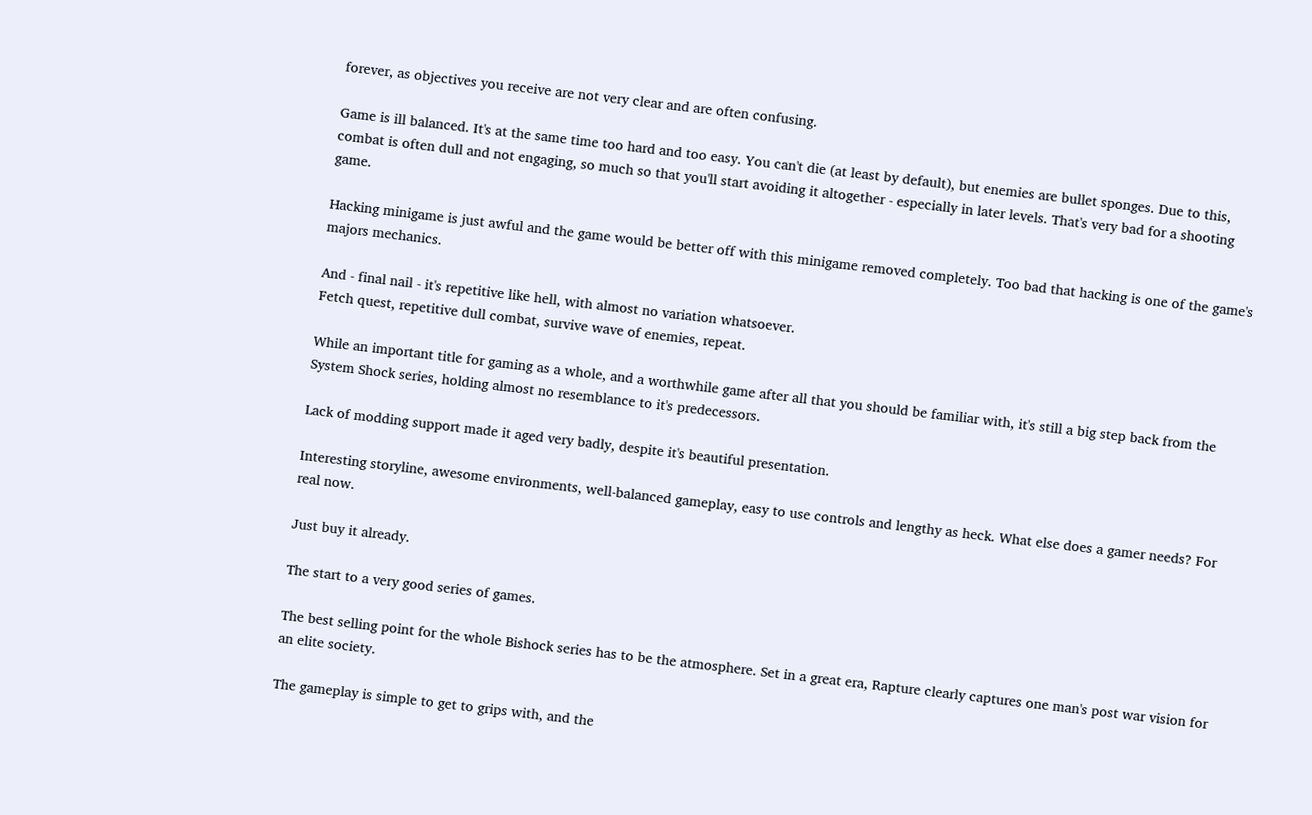forever, as objectives you receive are not very clear and are often confusing.

Game is ill balanced. It's at the same time too hard and too easy. You can't die (at least by default), but enemies are bullet sponges. Due to this, combat is often dull and not engaging, so much so that you'll start avoiding it altogether - especially in later levels. That's very bad for a shooting game.

Hacking minigame is just awful and the game would be better off with this minigame removed completely. Too bad that hacking is one of the game's majors mechanics.

And - final nail - it's repetitive like hell, with almost no variation whatsoever.
Fetch quest, repetitive dull combat, survive wave of enemies, repeat.

While an important title for gaming as a whole, and a worthwhile game after all that you should be familiar with, it's still a big step back from the System Shock series, holding almost no resemblance to it's predecessors.

Lack of modding support made it aged very badly, despite it's beautiful presentation.

Interesting storyline, awesome environments, well-balanced gameplay, easy to use controls and lengthy as heck. What else does a gamer needs? For real now.

Just buy it already.

The start to a very good series of games.

The best selling point for the whole Bishock series has to be the atmosphere. Set in a great era, Rapture clearly captures one man's post war vision for an elite society.

The gameplay is simple to get to grips with, and the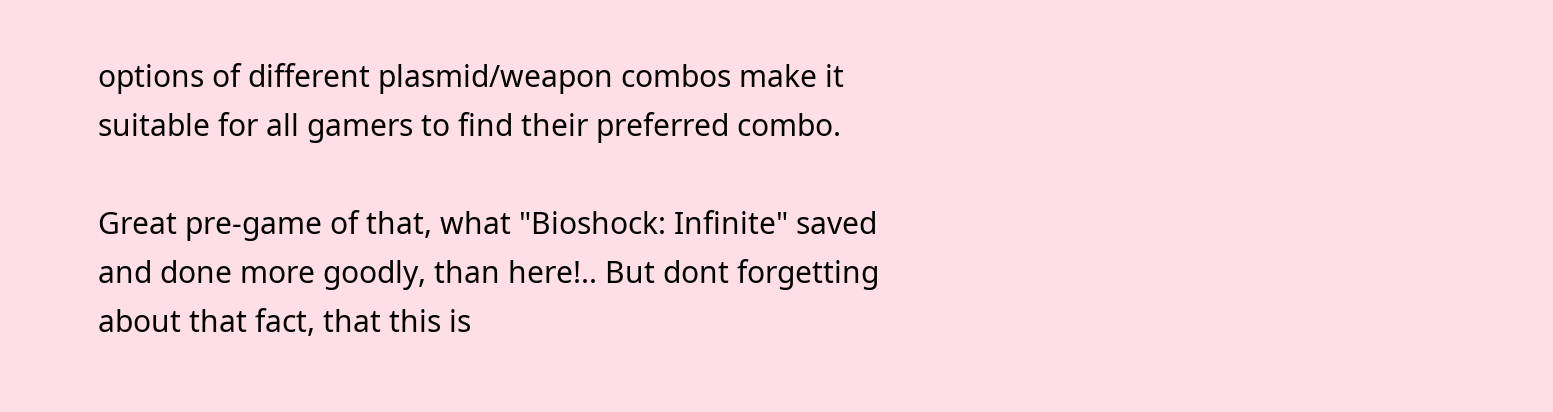options of different plasmid/weapon combos make it suitable for all gamers to find their preferred combo.

Great pre-game of that, what "Bioshock: Infinite" saved and done more goodly, than here!.. But dont forgetting about that fact, that this is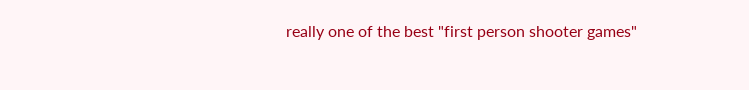really one of the best "first person shooter games"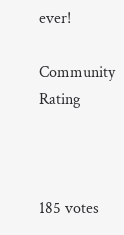ever!

Community Rating



185 votes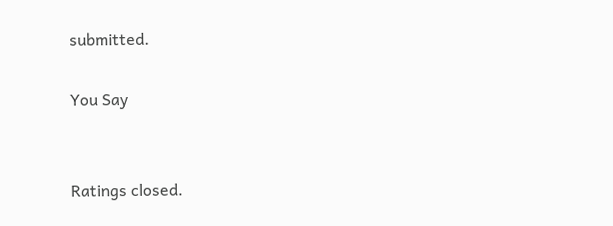submitted.

You Say


Ratings closed.